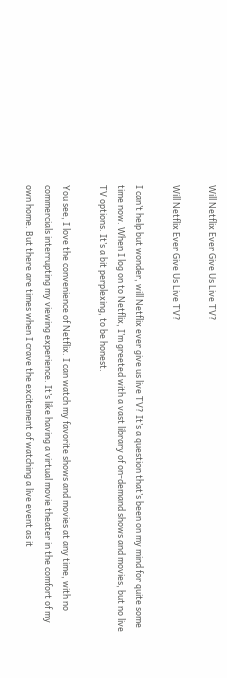Will Netflix Ever Give Us Live TV?

Will Netflix Ever Give Us Live TV?

I can’t help but wonder, will Netflix ever give us live TV? It’s a question that’s been on my mind for quite some time now. When I log on to Netflix, I’m greeted with a vast library of on-demand shows and movies, but no live TV options. It’s a bit perplexing, to be honest.

You see, I love the convenience of Netflix. I can watch my favorite shows and movies at any time, with no commercials interrupting my viewing experience. It’s like having a virtual movie theater in the comfort of my own home. But there are times when I crave the excitement of watching a live event as it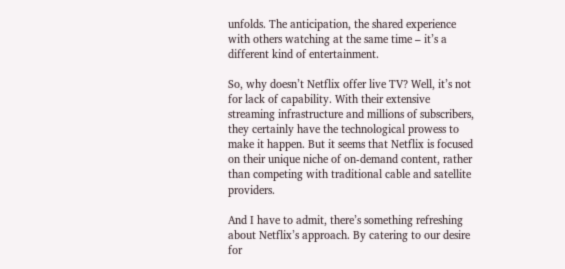unfolds. The anticipation, the shared experience with others watching at the same time – it’s a different kind of entertainment.

So, why doesn’t Netflix offer live TV? Well, it’s not for lack of capability. With their extensive streaming infrastructure and millions of subscribers, they certainly have the technological prowess to make it happen. But it seems that Netflix is focused on their unique niche of on-demand content, rather than competing with traditional cable and satellite providers.

And I have to admit, there’s something refreshing about Netflix’s approach. By catering to our desire for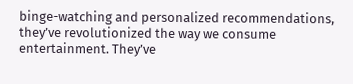binge-watching and personalized recommendations, they’ve revolutionized the way we consume entertainment. They’ve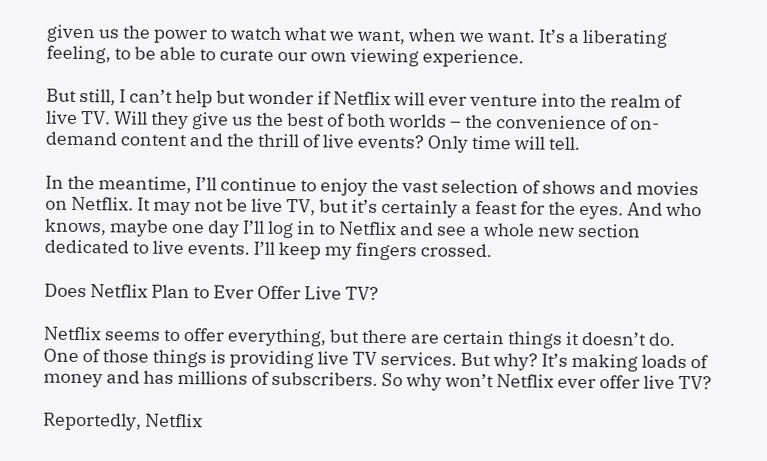given us the power to watch what we want, when we want. It’s a liberating feeling, to be able to curate our own viewing experience.

But still, I can’t help but wonder if Netflix will ever venture into the realm of live TV. Will they give us the best of both worlds – the convenience of on-demand content and the thrill of live events? Only time will tell.

In the meantime, I’ll continue to enjoy the vast selection of shows and movies on Netflix. It may not be live TV, but it’s certainly a feast for the eyes. And who knows, maybe one day I’ll log in to Netflix and see a whole new section dedicated to live events. I’ll keep my fingers crossed.

Does Netflix Plan to Ever Offer Live TV?

Netflix seems to offer everything, but there are certain things it doesn’t do. One of those things is providing live TV services. But why? It’s making loads of money and has millions of subscribers. So why won’t Netflix ever offer live TV?

Reportedly, Netflix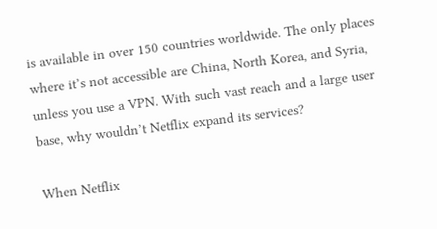is available in over 150 countries worldwide. The only places where it’s not accessible are China, North Korea, and Syria, unless you use a VPN. With such vast reach and a large user base, why wouldn’t Netflix expand its services?

When Netflix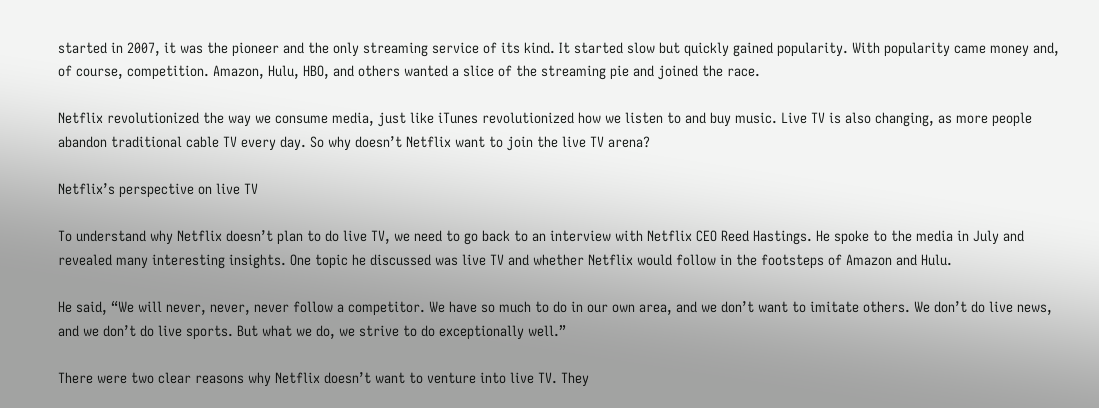started in 2007, it was the pioneer and the only streaming service of its kind. It started slow but quickly gained popularity. With popularity came money and, of course, competition. Amazon, Hulu, HBO, and others wanted a slice of the streaming pie and joined the race.

Netflix revolutionized the way we consume media, just like iTunes revolutionized how we listen to and buy music. Live TV is also changing, as more people abandon traditional cable TV every day. So why doesn’t Netflix want to join the live TV arena?

Netflix’s perspective on live TV

To understand why Netflix doesn’t plan to do live TV, we need to go back to an interview with Netflix CEO Reed Hastings. He spoke to the media in July and revealed many interesting insights. One topic he discussed was live TV and whether Netflix would follow in the footsteps of Amazon and Hulu.

He said, “We will never, never, never follow a competitor. We have so much to do in our own area, and we don’t want to imitate others. We don’t do live news, and we don’t do live sports. But what we do, we strive to do exceptionally well.”

There were two clear reasons why Netflix doesn’t want to venture into live TV. They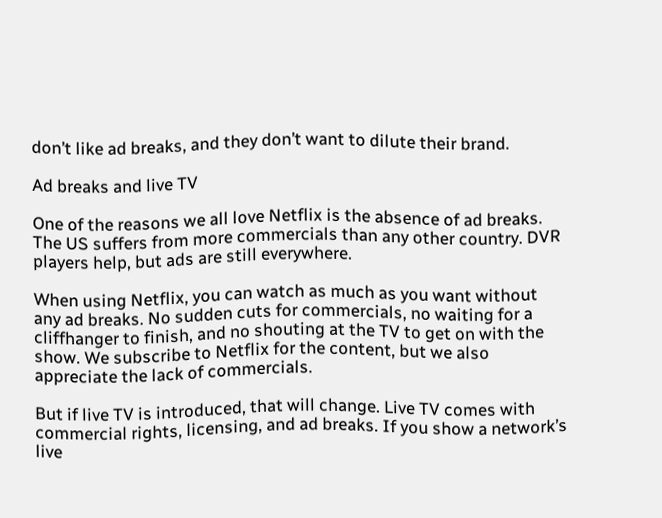don’t like ad breaks, and they don’t want to dilute their brand.

Ad breaks and live TV

One of the reasons we all love Netflix is the absence of ad breaks. The US suffers from more commercials than any other country. DVR players help, but ads are still everywhere.

When using Netflix, you can watch as much as you want without any ad breaks. No sudden cuts for commercials, no waiting for a cliffhanger to finish, and no shouting at the TV to get on with the show. We subscribe to Netflix for the content, but we also appreciate the lack of commercials.

But if live TV is introduced, that will change. Live TV comes with commercial rights, licensing, and ad breaks. If you show a network’s live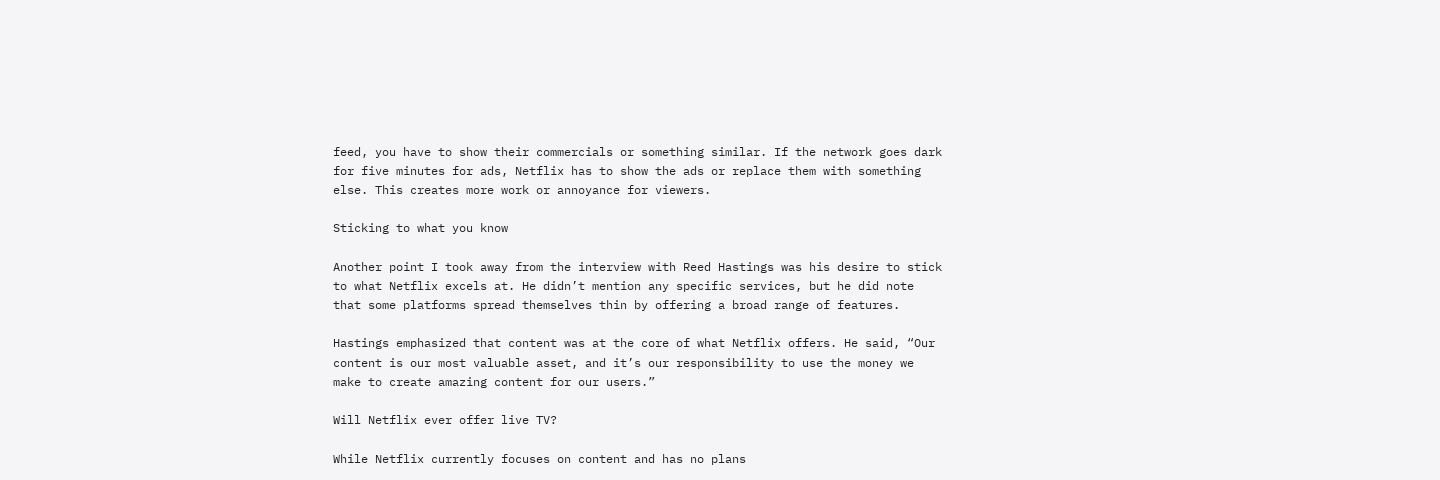feed, you have to show their commercials or something similar. If the network goes dark for five minutes for ads, Netflix has to show the ads or replace them with something else. This creates more work or annoyance for viewers.

Sticking to what you know

Another point I took away from the interview with Reed Hastings was his desire to stick to what Netflix excels at. He didn’t mention any specific services, but he did note that some platforms spread themselves thin by offering a broad range of features.

Hastings emphasized that content was at the core of what Netflix offers. He said, “Our content is our most valuable asset, and it’s our responsibility to use the money we make to create amazing content for our users.”

Will Netflix ever offer live TV?

While Netflix currently focuses on content and has no plans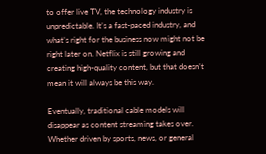to offer live TV, the technology industry is unpredictable. It’s a fast-paced industry, and what’s right for the business now might not be right later on. Netflix is still growing and creating high-quality content, but that doesn’t mean it will always be this way.

Eventually, traditional cable models will disappear as content streaming takes over. Whether driven by sports, news, or general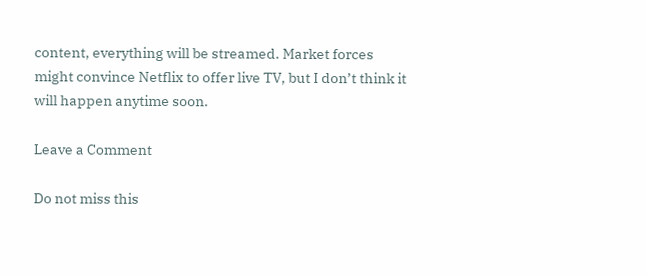content, everything will be streamed. Market forces might convince Netflix to offer live TV, but I don’t think it will happen anytime soon.

Leave a Comment

Do not miss this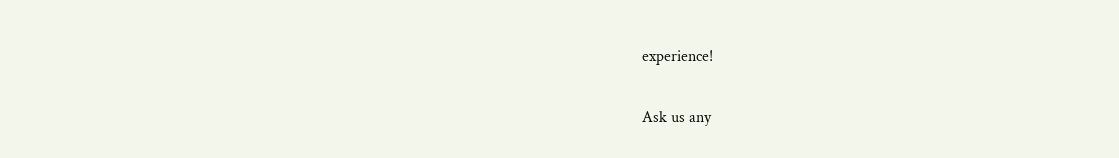experience!

Ask us any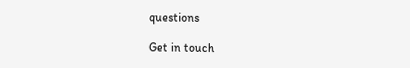questions

Get in touch